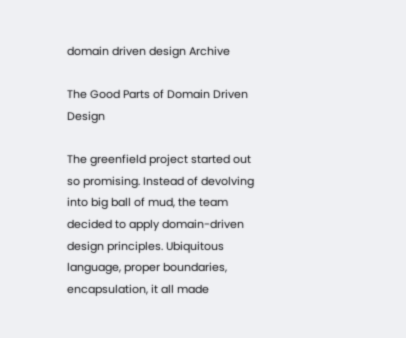domain driven design Archive

The Good Parts of Domain Driven Design

The greenfield project started out so promising. Instead of devolving into big ball of mud, the team decided to apply domain-driven design principles. Ubiquitous language, proper boundaries, encapsulation, it all made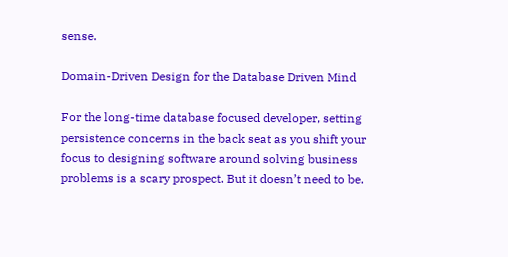sense.

Domain-Driven Design for the Database Driven Mind

For the long-time database focused developer, setting persistence concerns in the back seat as you shift your focus to designing software around solving business problems is a scary prospect. But it doesn’t need to be.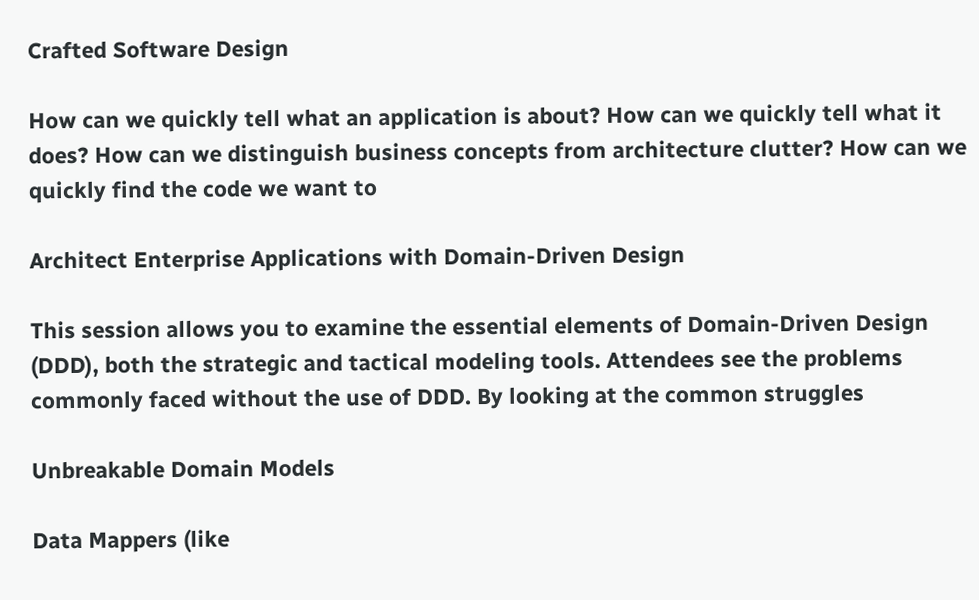Crafted Software Design

How can we quickly tell what an application is about? How can we quickly tell what it does? How can we distinguish business concepts from architecture clutter? How can we quickly find the code we want to

Architect Enterprise Applications with Domain-Driven Design

This session allows you to examine the essential elements of Domain-Driven Design (DDD), both the strategic and tactical modeling tools. Attendees see the problems commonly faced without the use of DDD. By looking at the common struggles

Unbreakable Domain Models

Data Mappers (like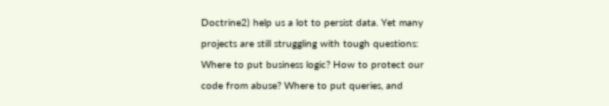Doctrine2) help us a lot to persist data. Yet many projects are still struggling with tough questions: Where to put business logic? How to protect our code from abuse? Where to put queries, and